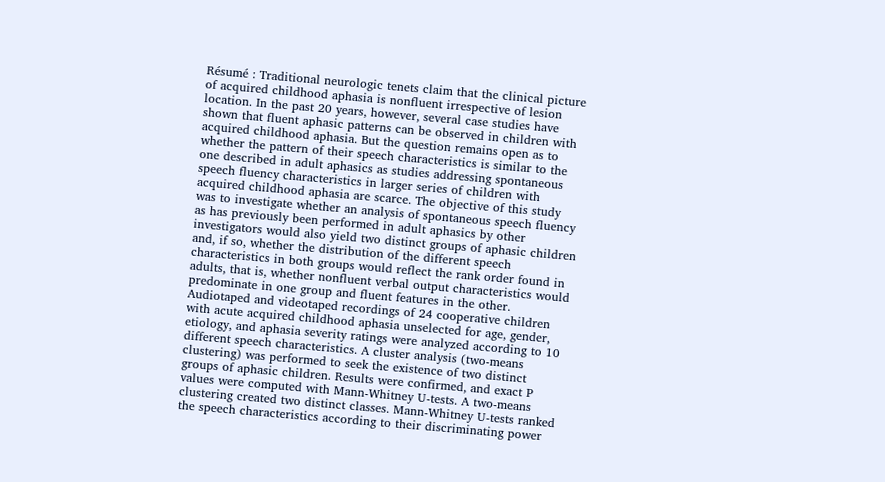Résumé : Traditional neurologic tenets claim that the clinical picture of acquired childhood aphasia is nonfluent irrespective of lesion location. In the past 20 years, however, several case studies have shown that fluent aphasic patterns can be observed in children with acquired childhood aphasia. But the question remains open as to whether the pattern of their speech characteristics is similar to the one described in adult aphasics as studies addressing spontaneous speech fluency characteristics in larger series of children with acquired childhood aphasia are scarce. The objective of this study was to investigate whether an analysis of spontaneous speech fluency as has previously been performed in adult aphasics by other investigators would also yield two distinct groups of aphasic children and, if so, whether the distribution of the different speech characteristics in both groups would reflect the rank order found in adults, that is, whether nonfluent verbal output characteristics would predominate in one group and fluent features in the other. Audiotaped and videotaped recordings of 24 cooperative children with acute acquired childhood aphasia unselected for age, gender, etiology, and aphasia severity ratings were analyzed according to 10 different speech characteristics. A cluster analysis (two-means clustering) was performed to seek the existence of two distinct groups of aphasic children. Results were confirmed, and exact P values were computed with Mann-Whitney U-tests. A two-means clustering created two distinct classes. Mann-Whitney U-tests ranked the speech characteristics according to their discriminating power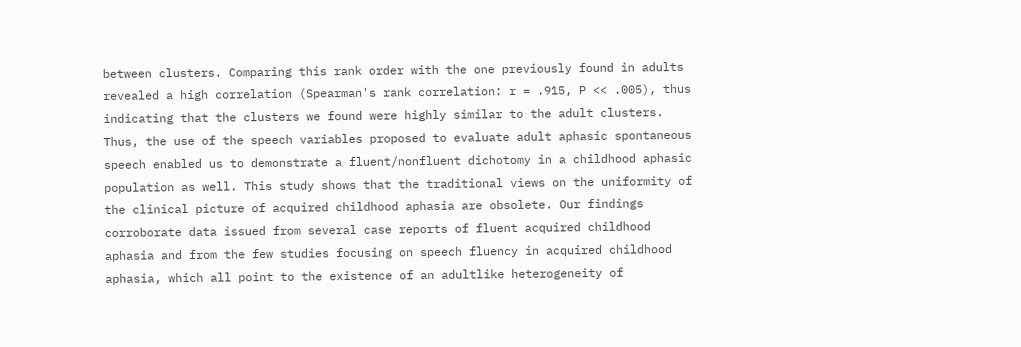between clusters. Comparing this rank order with the one previously found in adults revealed a high correlation (Spearman's rank correlation: r = .915, P << .005), thus indicating that the clusters we found were highly similar to the adult clusters. Thus, the use of the speech variables proposed to evaluate adult aphasic spontaneous speech enabled us to demonstrate a fluent/nonfluent dichotomy in a childhood aphasic population as well. This study shows that the traditional views on the uniformity of the clinical picture of acquired childhood aphasia are obsolete. Our findings corroborate data issued from several case reports of fluent acquired childhood aphasia and from the few studies focusing on speech fluency in acquired childhood aphasia, which all point to the existence of an adultlike heterogeneity of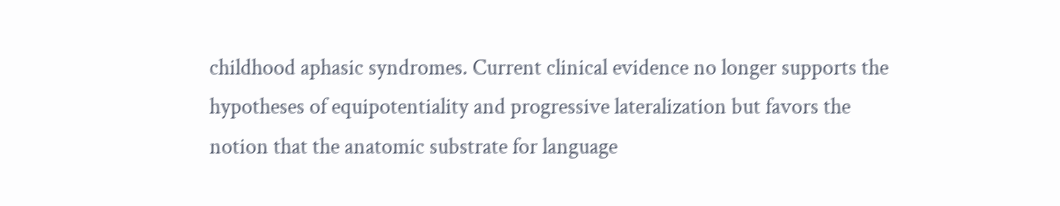childhood aphasic syndromes. Current clinical evidence no longer supports the hypotheses of equipotentiality and progressive lateralization but favors the notion that the anatomic substrate for language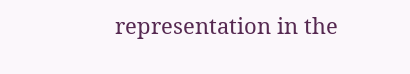representation in the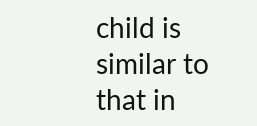child is similar to that in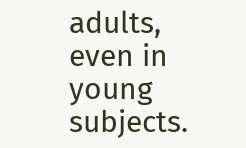adults, even in young subjects.